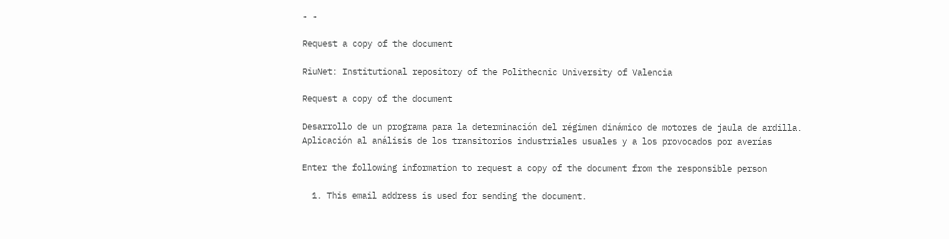- -

Request a copy of the document

RiuNet: Institutional repository of the Polithecnic University of Valencia

Request a copy of the document

Desarrollo de un programa para la determinación del régimen dinámico de motores de jaula de ardilla. Aplicación al análisis de los transitorios industriales usuales y a los provocados por averías

Enter the following information to request a copy of the document from the responsible person

  1. This email address is used for sending the document.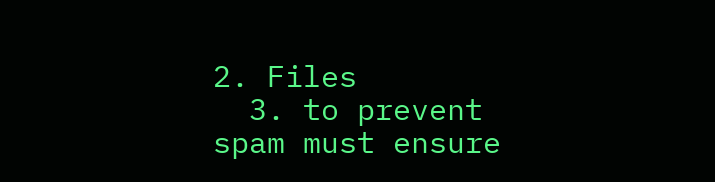2. Files
  3. to prevent spam must ensure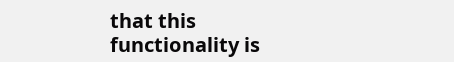that this functionality is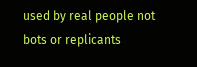used by real people not bots or replicants